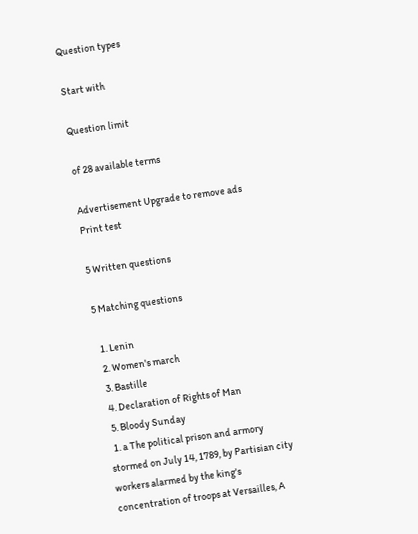Question types

Start with

Question limit

of 28 available terms

Advertisement Upgrade to remove ads
Print test

5 Written questions

5 Matching questions

  1. Lenin
  2. Women's march
  3. Bastille
  4. Declaration of Rights of Man
  5. Bloody Sunday
  1. a The political prison and armory stormed on July 14, 1789, by Partisian city workers alarmed by the king's concentration of troops at Versailles, A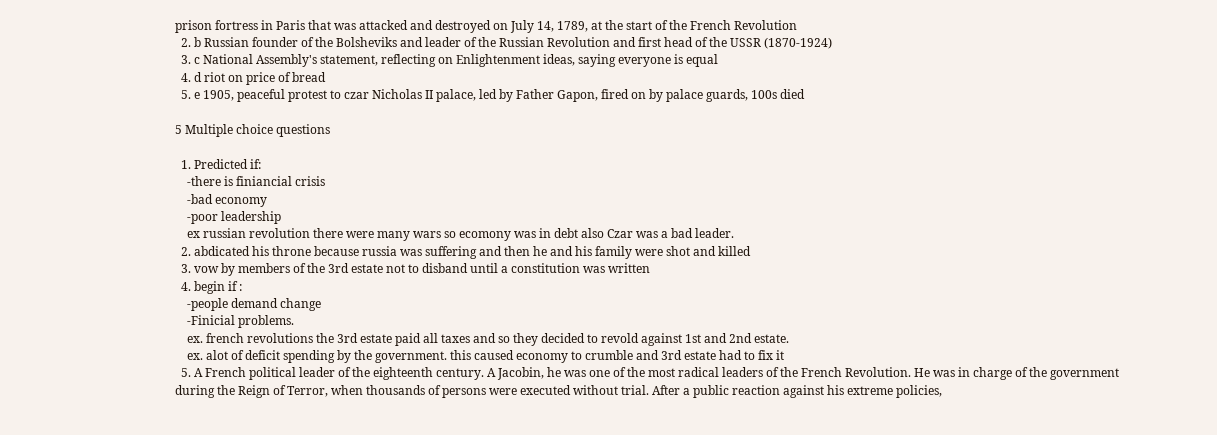prison fortress in Paris that was attacked and destroyed on July 14, 1789, at the start of the French Revolution
  2. b Russian founder of the Bolsheviks and leader of the Russian Revolution and first head of the USSR (1870-1924)
  3. c National Assembly's statement, reflecting on Enlightenment ideas, saying everyone is equal
  4. d riot on price of bread
  5. e 1905, peaceful protest to czar Nicholas II palace, led by Father Gapon, fired on by palace guards, 100s died

5 Multiple choice questions

  1. Predicted if:
    -there is finiancial crisis
    -bad economy
    -poor leadership
    ex russian revolution there were many wars so ecomony was in debt also Czar was a bad leader.
  2. abdicated his throne because russia was suffering and then he and his family were shot and killed
  3. vow by members of the 3rd estate not to disband until a constitution was written
  4. begin if :
    -people demand change
    -Finicial problems.
    ex. french revolutions the 3rd estate paid all taxes and so they decided to revold against 1st and 2nd estate.
    ex. alot of deficit spending by the government. this caused economy to crumble and 3rd estate had to fix it
  5. A French political leader of the eighteenth century. A Jacobin, he was one of the most radical leaders of the French Revolution. He was in charge of the government during the Reign of Terror, when thousands of persons were executed without trial. After a public reaction against his extreme policies,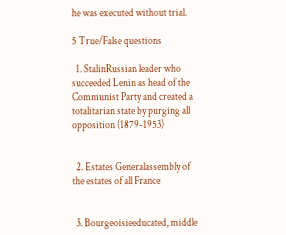he was executed without trial.

5 True/False questions

  1. StalinRussian leader who succeeded Lenin as head of the Communist Party and created a totalitarian state by purging all opposition (1879-1953)


  2. Estates Generalassembly of the estates of all France


  3. Bourgeoisieeducated, middle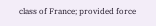class of France; provided force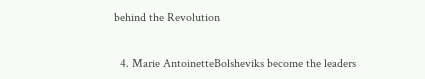behind the Revolution


  4. Marie AntoinetteBolsheviks become the leaders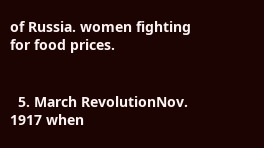of Russia. women fighting for food prices.


  5. March RevolutionNov. 1917 when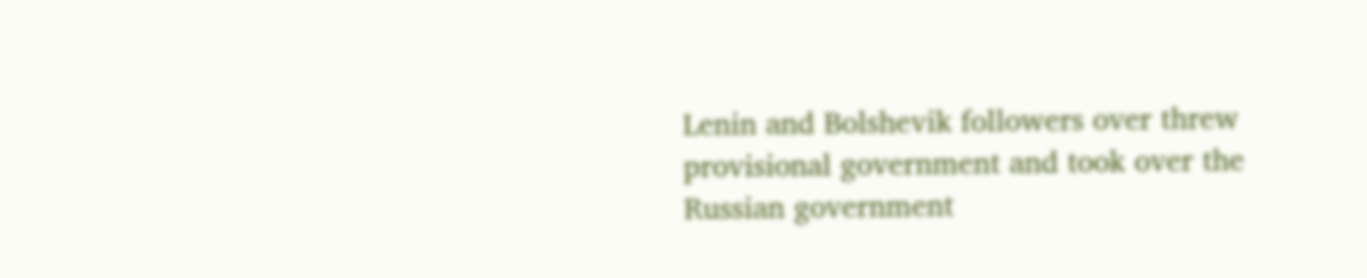Lenin and Bolshevik followers over threw provisional government and took over the Russian government